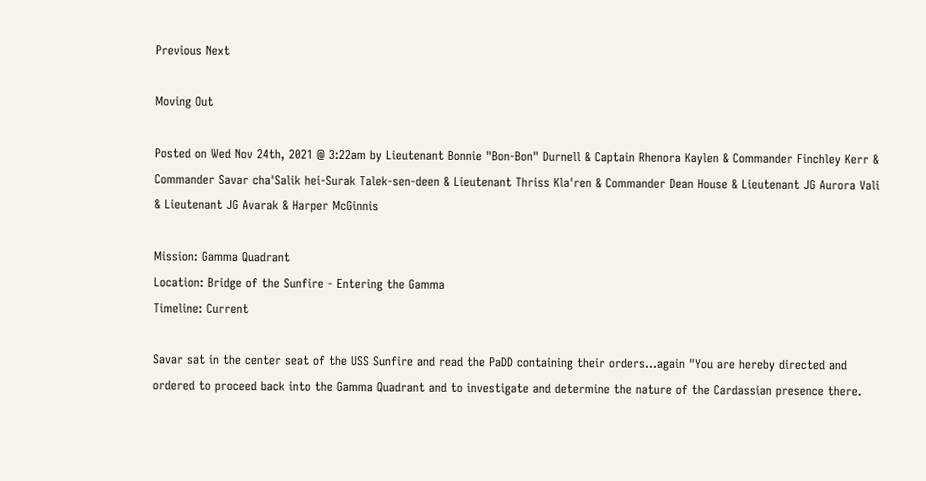Previous Next

Moving Out

Posted on Wed Nov 24th, 2021 @ 3:22am by Lieutenant Bonnie "Bon-Bon" Durnell & Captain Rhenora Kaylen & Commander Finchley Kerr & Commander Savar cha'Salik hei-Surak Talek-sen-deen & Lieutenant Thriss Kla'ren & Commander Dean House & Lieutenant JG Aurora Vali & Lieutenant JG Avarak & Harper McGinnis

Mission: Gamma Quadrant
Location: Bridge of the Sunfire - Entering the Gamma
Timeline: Current

Savar sat in the center seat of the USS Sunfire and read the PaDD containing their orders...again "You are hereby directed and ordered to proceed back into the Gamma Quadrant and to investigate and determine the nature of the Cardassian presence there.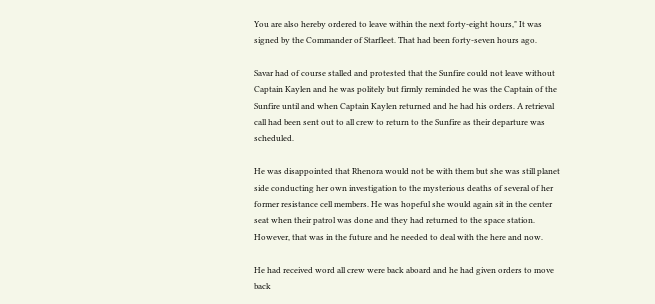You are also hereby ordered to leave within the next forty-eight hours," It was signed by the Commander of Starfleet. That had been forty-seven hours ago.

Savar had of course stalled and protested that the Sunfire could not leave without Captain Kaylen and he was politely but firmly reminded he was the Captain of the Sunfire until and when Captain Kaylen returned and he had his orders. A retrieval call had been sent out to all crew to return to the Sunfire as their departure was scheduled.

He was disappointed that Rhenora would not be with them but she was still planet side conducting her own investigation to the mysterious deaths of several of her former resistance cell members. He was hopeful she would again sit in the center seat when their patrol was done and they had returned to the space station. However, that was in the future and he needed to deal with the here and now.

He had received word all crew were back aboard and he had given orders to move back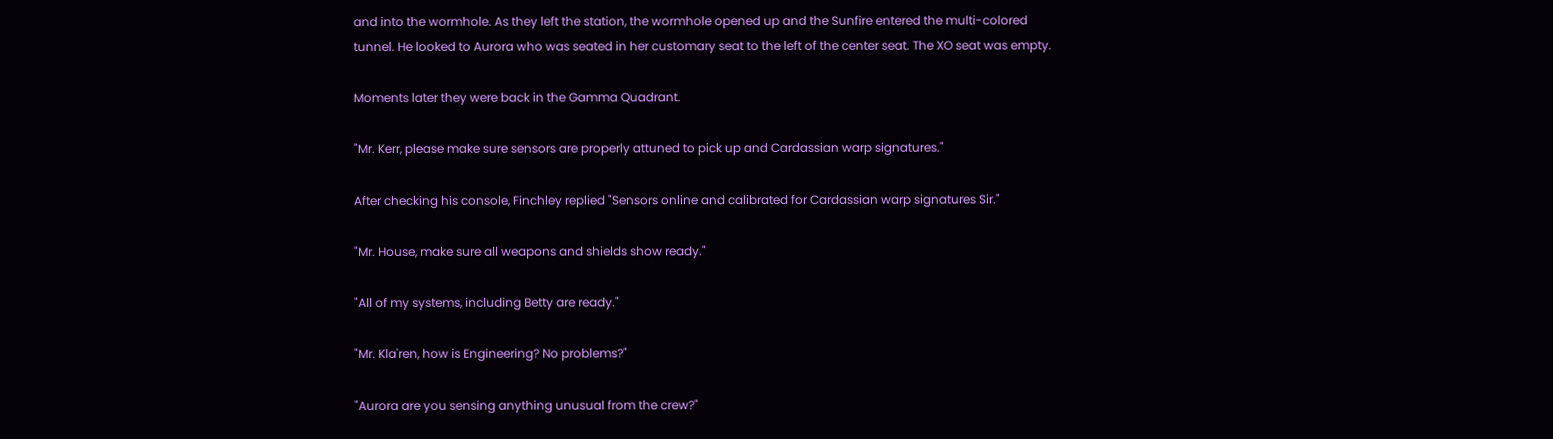and into the wormhole. As they left the station, the wormhole opened up and the Sunfire entered the multi-colored tunnel. He looked to Aurora who was seated in her customary seat to the left of the center seat. The XO seat was empty.

Moments later they were back in the Gamma Quadrant.

"Mr. Kerr, please make sure sensors are properly attuned to pick up and Cardassian warp signatures."

After checking his console, Finchley replied "Sensors online and calibrated for Cardassian warp signatures Sir."

"Mr. House, make sure all weapons and shields show ready."

"All of my systems, including Betty are ready."

"Mr. Kla'ren, how is Engineering? No problems?"

"Aurora are you sensing anything unusual from the crew?"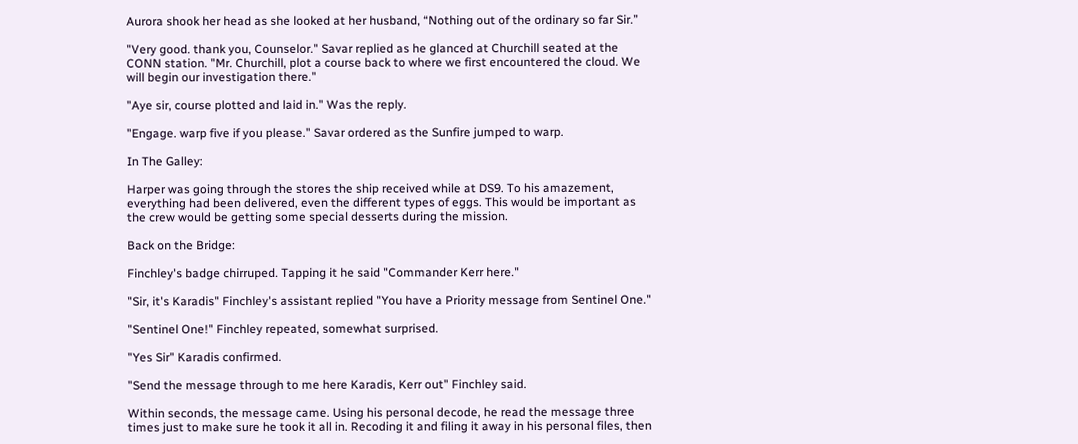Aurora shook her head as she looked at her husband, “Nothing out of the ordinary so far Sir.”

"Very good. thank you, Counselor." Savar replied as he glanced at Churchill seated at the CONN station. "Mr. Churchill, plot a course back to where we first encountered the cloud. We will begin our investigation there."

"Aye sir, course plotted and laid in." Was the reply.

"Engage. warp five if you please." Savar ordered as the Sunfire jumped to warp.

In The Galley:

Harper was going through the stores the ship received while at DS9. To his amazement, everything had been delivered, even the different types of eggs. This would be important as the crew would be getting some special desserts during the mission.

Back on the Bridge:

Finchley's badge chirruped. Tapping it he said "Commander Kerr here."

"Sir, it's Karadis" Finchley's assistant replied "You have a Priority message from Sentinel One."

"Sentinel One!" Finchley repeated, somewhat surprised.

"Yes Sir" Karadis confirmed.

"Send the message through to me here Karadis, Kerr out" Finchley said.

Within seconds, the message came. Using his personal decode, he read the message three times just to make sure he took it all in. Recoding it and filing it away in his personal files, then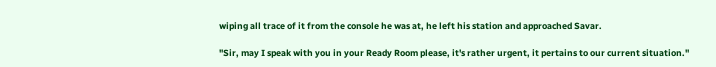wiping all trace of it from the console he was at, he left his station and approached Savar.

"Sir, may I speak with you in your Ready Room please, it's rather urgent, it pertains to our current situation."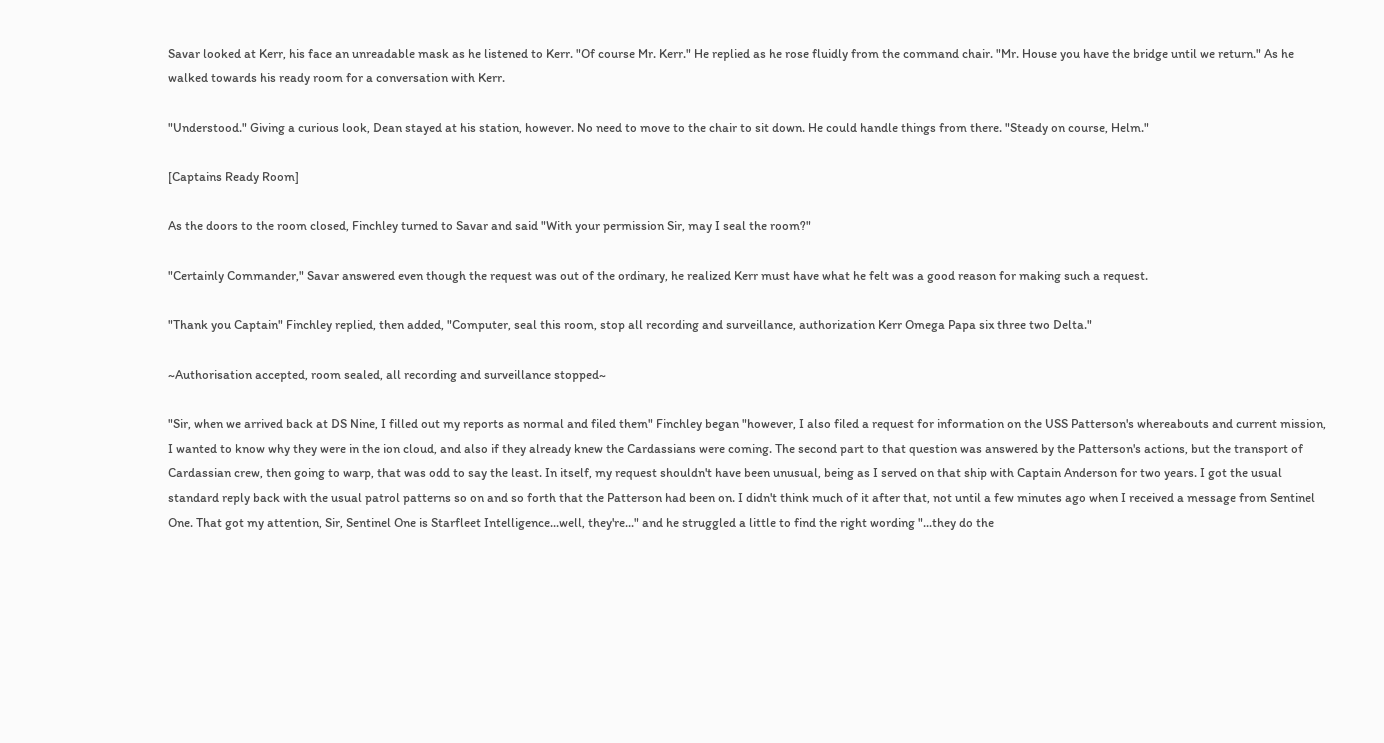Savar looked at Kerr, his face an unreadable mask as he listened to Kerr. "Of course Mr. Kerr." He replied as he rose fluidly from the command chair. "Mr. House you have the bridge until we return." As he walked towards his ready room for a conversation with Kerr.

"Understood." Giving a curious look, Dean stayed at his station, however. No need to move to the chair to sit down. He could handle things from there. "Steady on course, Helm."

[Captains Ready Room]

As the doors to the room closed, Finchley turned to Savar and said "With your permission Sir, may I seal the room?"

"Certainly Commander," Savar answered even though the request was out of the ordinary, he realized Kerr must have what he felt was a good reason for making such a request.

"Thank you Captain" Finchley replied, then added, "Computer, seal this room, stop all recording and surveillance, authorization Kerr Omega Papa six three two Delta."

~Authorisation accepted, room sealed, all recording and surveillance stopped~

"Sir, when we arrived back at DS Nine, I filled out my reports as normal and filed them" Finchley began "however, I also filed a request for information on the USS Patterson's whereabouts and current mission, I wanted to know why they were in the ion cloud, and also if they already knew the Cardassians were coming. The second part to that question was answered by the Patterson's actions, but the transport of Cardassian crew, then going to warp, that was odd to say the least. In itself, my request shouldn't have been unusual, being as I served on that ship with Captain Anderson for two years. I got the usual standard reply back with the usual patrol patterns so on and so forth that the Patterson had been on. I didn't think much of it after that, not until a few minutes ago when I received a message from Sentinel One. That got my attention, Sir, Sentinel One is Starfleet Intelligence...well, they're..." and he struggled a little to find the right wording "...they do the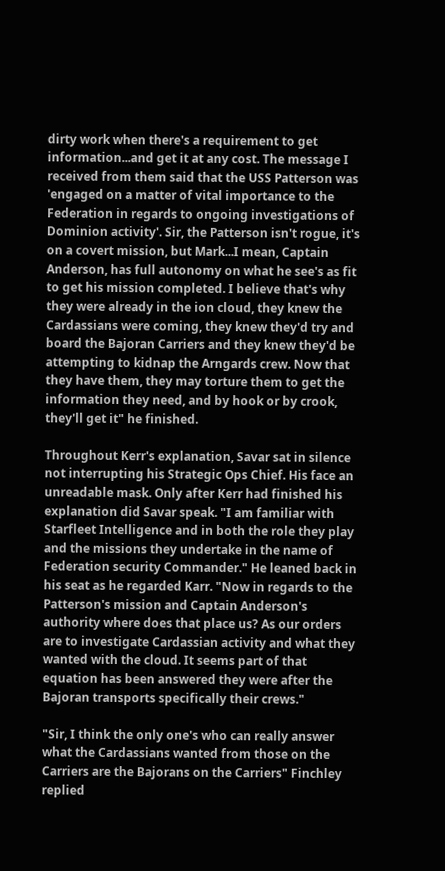dirty work when there's a requirement to get information...and get it at any cost. The message I received from them said that the USS Patterson was 'engaged on a matter of vital importance to the Federation in regards to ongoing investigations of Dominion activity'. Sir, the Patterson isn't rogue, it's on a covert mission, but Mark...I mean, Captain Anderson, has full autonomy on what he see's as fit to get his mission completed. I believe that's why they were already in the ion cloud, they knew the Cardassians were coming, they knew they'd try and board the Bajoran Carriers and they knew they'd be attempting to kidnap the Arngards crew. Now that they have them, they may torture them to get the information they need, and by hook or by crook, they'll get it" he finished.

Throughout Kerr's explanation, Savar sat in silence not interrupting his Strategic Ops Chief. His face an unreadable mask. Only after Kerr had finished his explanation did Savar speak. "I am familiar with Starfleet Intelligence and in both the role they play and the missions they undertake in the name of Federation security Commander." He leaned back in his seat as he regarded Karr. "Now in regards to the Patterson's mission and Captain Anderson's authority where does that place us? As our orders are to investigate Cardassian activity and what they wanted with the cloud. It seems part of that equation has been answered they were after the Bajoran transports specifically their crews."

"Sir, I think the only one's who can really answer what the Cardassians wanted from those on the Carriers are the Bajorans on the Carriers" Finchley replied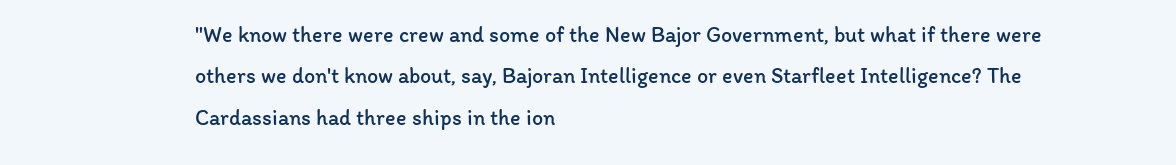"We know there were crew and some of the New Bajor Government, but what if there were others we don't know about, say, Bajoran Intelligence or even Starfleet Intelligence? The Cardassians had three ships in the ion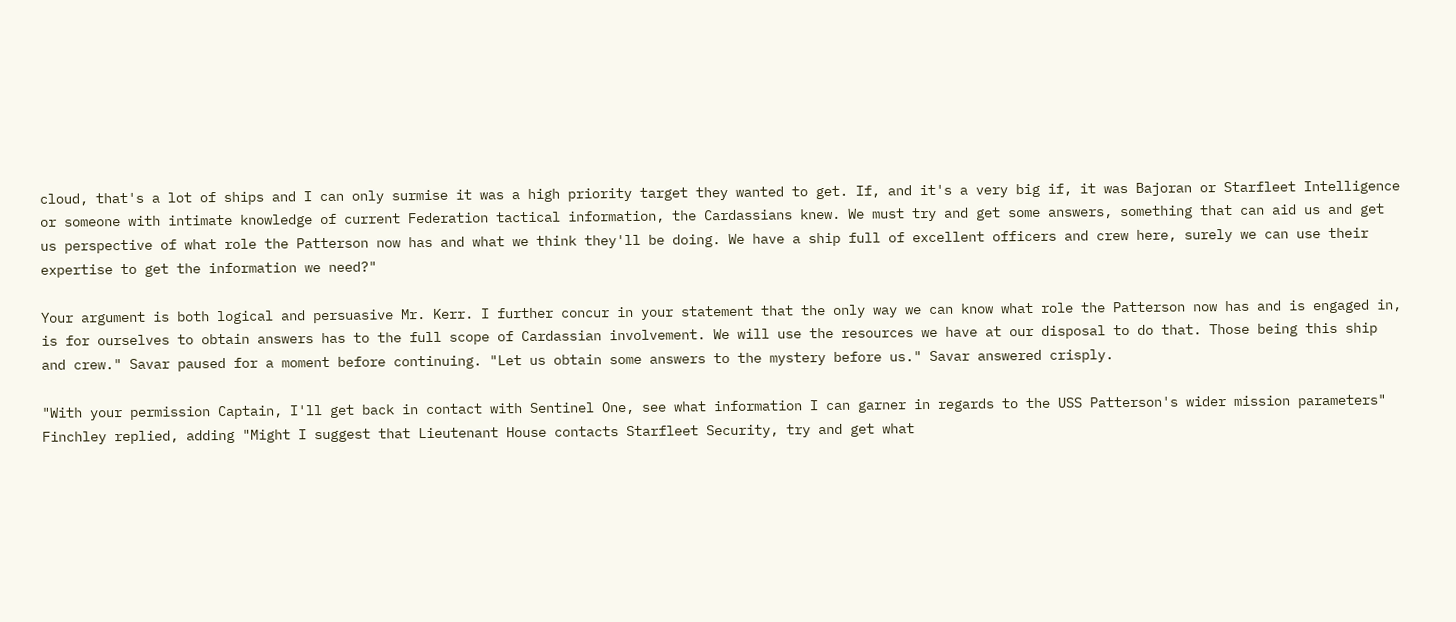cloud, that's a lot of ships and I can only surmise it was a high priority target they wanted to get. If, and it's a very big if, it was Bajoran or Starfleet Intelligence or someone with intimate knowledge of current Federation tactical information, the Cardassians knew. We must try and get some answers, something that can aid us and get us perspective of what role the Patterson now has and what we think they'll be doing. We have a ship full of excellent officers and crew here, surely we can use their expertise to get the information we need?"

Your argument is both logical and persuasive Mr. Kerr. I further concur in your statement that the only way we can know what role the Patterson now has and is engaged in, is for ourselves to obtain answers has to the full scope of Cardassian involvement. We will use the resources we have at our disposal to do that. Those being this ship and crew." Savar paused for a moment before continuing. "Let us obtain some answers to the mystery before us." Savar answered crisply.

"With your permission Captain, I'll get back in contact with Sentinel One, see what information I can garner in regards to the USS Patterson's wider mission parameters" Finchley replied, adding "Might I suggest that Lieutenant House contacts Starfleet Security, try and get what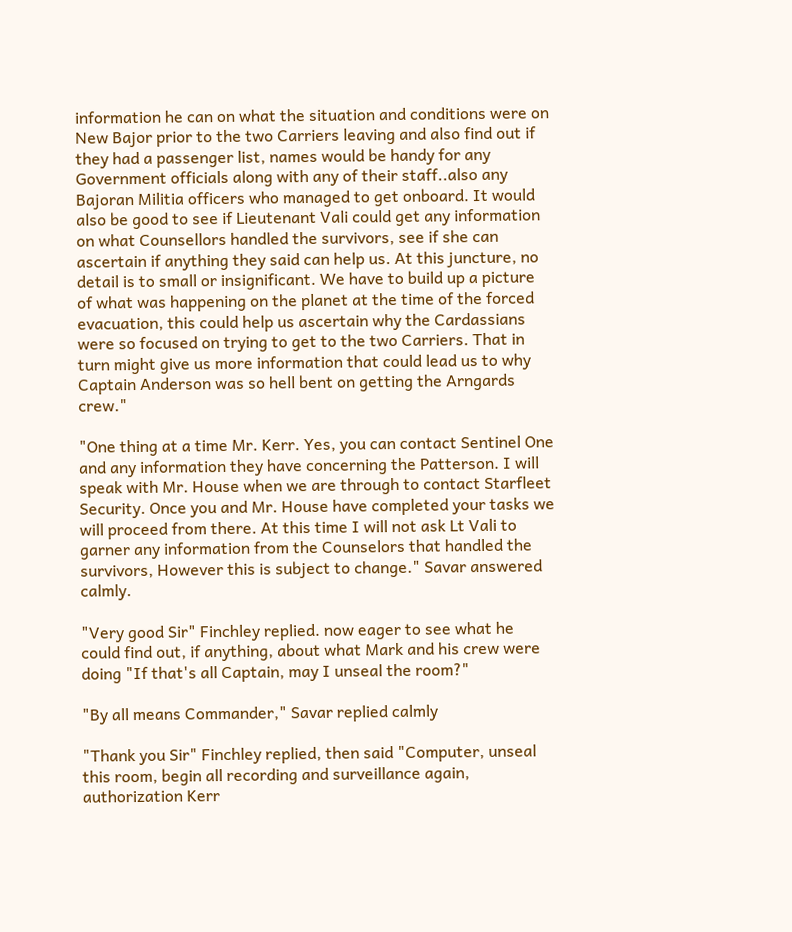information he can on what the situation and conditions were on New Bajor prior to the two Carriers leaving and also find out if they had a passenger list, names would be handy for any Government officials along with any of their staff..also any Bajoran Militia officers who managed to get onboard. It would also be good to see if Lieutenant Vali could get any information on what Counsellors handled the survivors, see if she can ascertain if anything they said can help us. At this juncture, no detail is to small or insignificant. We have to build up a picture of what was happening on the planet at the time of the forced evacuation, this could help us ascertain why the Cardassians were so focused on trying to get to the two Carriers. That in turn might give us more information that could lead us to why Captain Anderson was so hell bent on getting the Arngards crew."

"One thing at a time Mr. Kerr. Yes, you can contact Sentinel One and any information they have concerning the Patterson. I will speak with Mr. House when we are through to contact Starfleet Security. Once you and Mr. House have completed your tasks we will proceed from there. At this time I will not ask Lt Vali to garner any information from the Counselors that handled the survivors, However this is subject to change." Savar answered calmly.

"Very good Sir" Finchley replied. now eager to see what he could find out, if anything, about what Mark and his crew were doing "If that's all Captain, may I unseal the room?"

"By all means Commander," Savar replied calmly

"Thank you Sir" Finchley replied, then said "Computer, unseal this room, begin all recording and surveillance again, authorization Kerr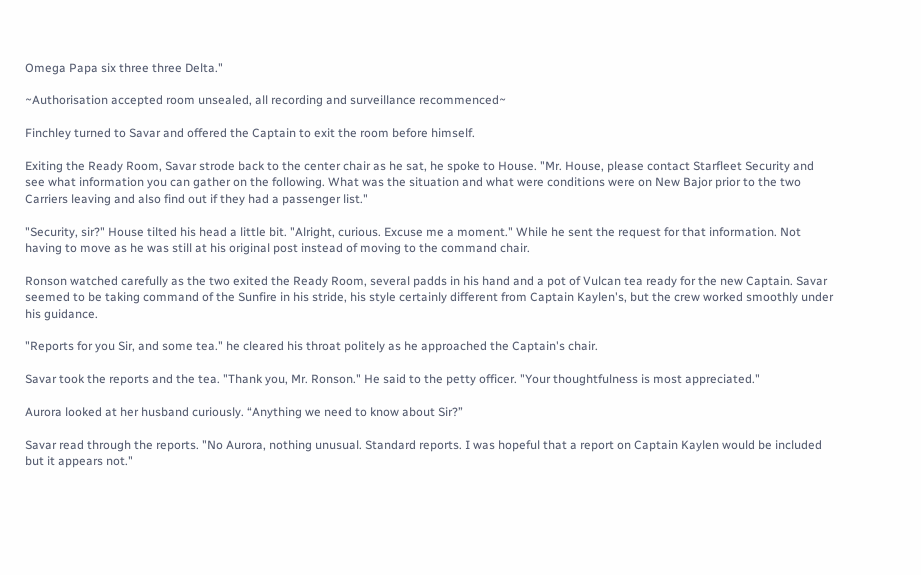Omega Papa six three three Delta."

~Authorisation accepted room unsealed, all recording and surveillance recommenced~

Finchley turned to Savar and offered the Captain to exit the room before himself.

Exiting the Ready Room, Savar strode back to the center chair as he sat, he spoke to House. "Mr. House, please contact Starfleet Security and see what information you can gather on the following. What was the situation and what were conditions were on New Bajor prior to the two Carriers leaving and also find out if they had a passenger list."

"Security, sir?" House tilted his head a little bit. "Alright, curious. Excuse me a moment." While he sent the request for that information. Not having to move as he was still at his original post instead of moving to the command chair.

Ronson watched carefully as the two exited the Ready Room, several padds in his hand and a pot of Vulcan tea ready for the new Captain. Savar seemed to be taking command of the Sunfire in his stride, his style certainly different from Captain Kaylen's, but the crew worked smoothly under his guidance.

"Reports for you Sir, and some tea." he cleared his throat politely as he approached the Captain's chair.

Savar took the reports and the tea. "Thank you, Mr. Ronson." He said to the petty officer. "Your thoughtfulness is most appreciated."

Aurora looked at her husband curiously. “Anything we need to know about Sir?”

Savar read through the reports. "No Aurora, nothing unusual. Standard reports. I was hopeful that a report on Captain Kaylen would be included but it appears not."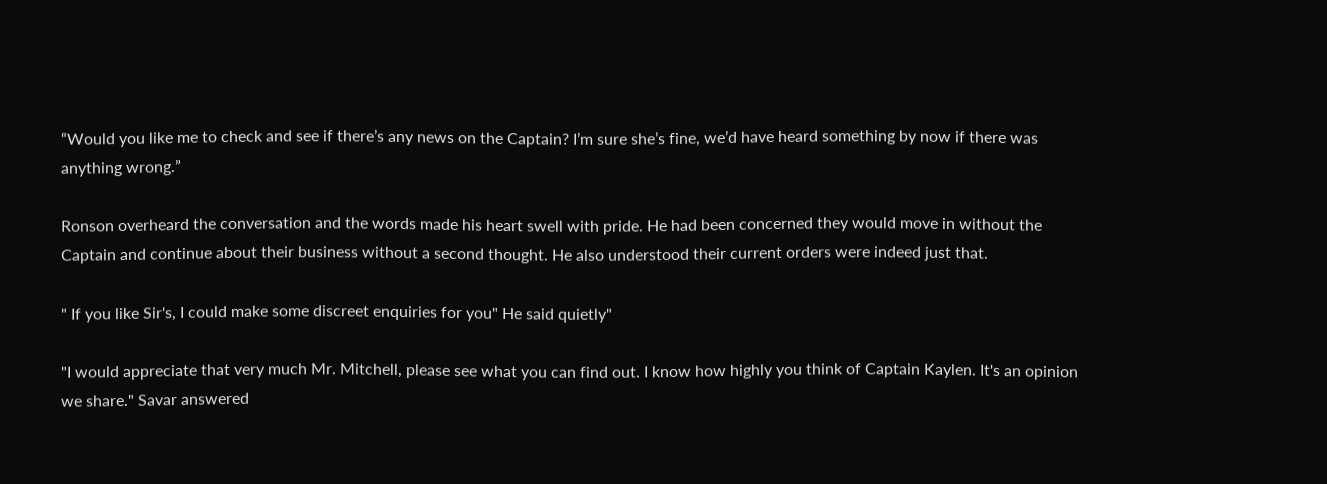“Would you like me to check and see if there’s any news on the Captain? I’m sure she’s fine, we’d have heard something by now if there was anything wrong.”

Ronson overheard the conversation and the words made his heart swell with pride. He had been concerned they would move in without the Captain and continue about their business without a second thought. He also understood their current orders were indeed just that.

" If you like Sir's, I could make some discreet enquiries for you" He said quietly"

"I would appreciate that very much Mr. Mitchell, please see what you can find out. I know how highly you think of Captain Kaylen. It's an opinion we share." Savar answered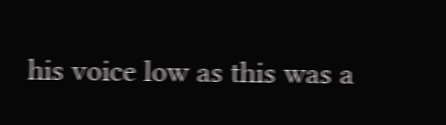his voice low as this was a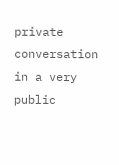private conversation in a very public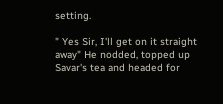setting.

" Yes Sir, I'll get on it straight away" He nodded, topped up Savar's tea and headed for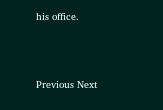his office.



Previous Next